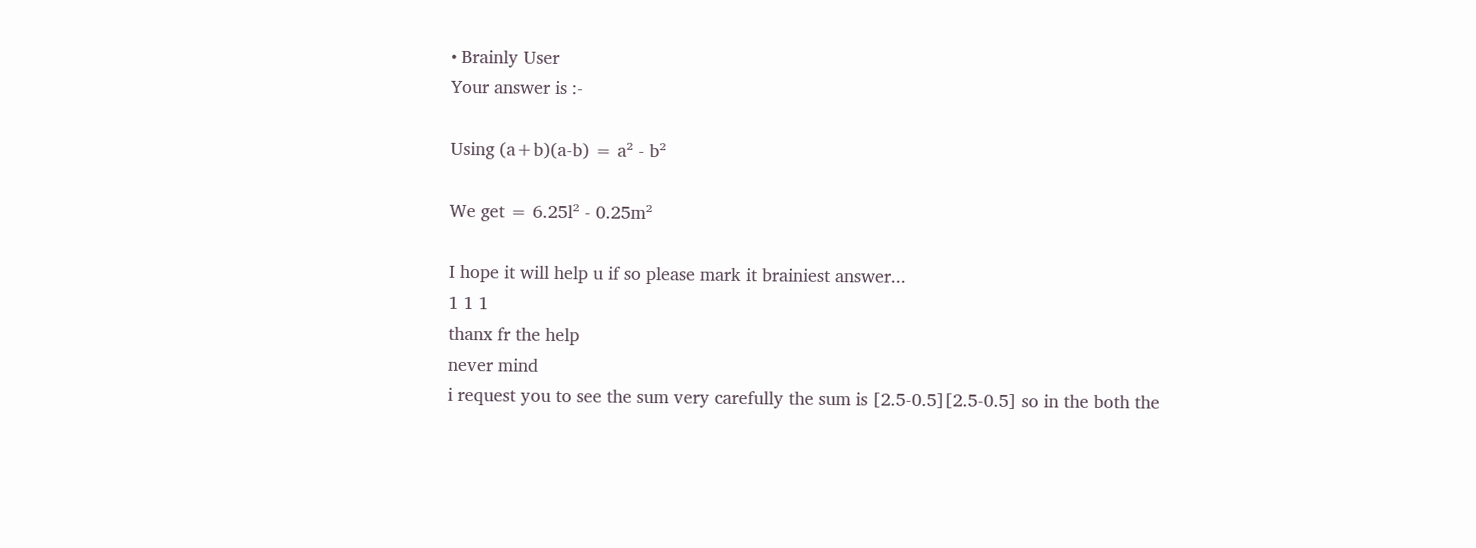• Brainly User
Your answer is :-

Using (a+b)(a-b) = a² - b²

We get = 6.25l² - 0.25m²

I hope it will help u if so please mark it brainiest answer...
1 1 1
thanx fr the help
never mind
i request you to see the sum very carefully the sum is [2.5-0.5][2.5-0.5] so in the both the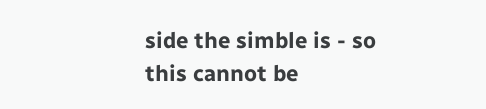side the simble is - so this cannot be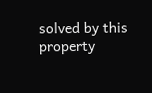solved by this property